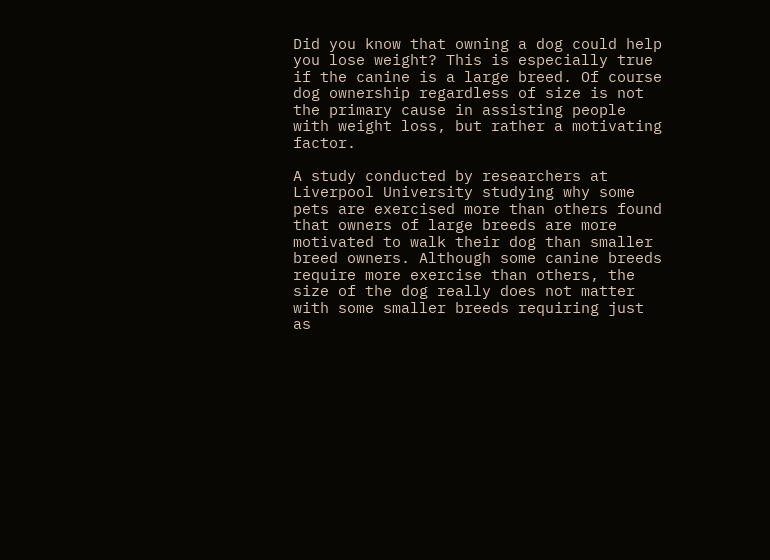Did you know that owning a dog could help you lose weight? This is especially true if the canine is a large breed. Of course dog ownership regardless of size is not the primary cause in assisting people with weight loss, but rather a motivating factor.

A study conducted by researchers at Liverpool University studying why some pets are exercised more than others found that owners of large breeds are more motivated to walk their dog than smaller breed owners. Although some canine breeds require more exercise than others, the size of the dog really does not matter with some smaller breeds requiring just as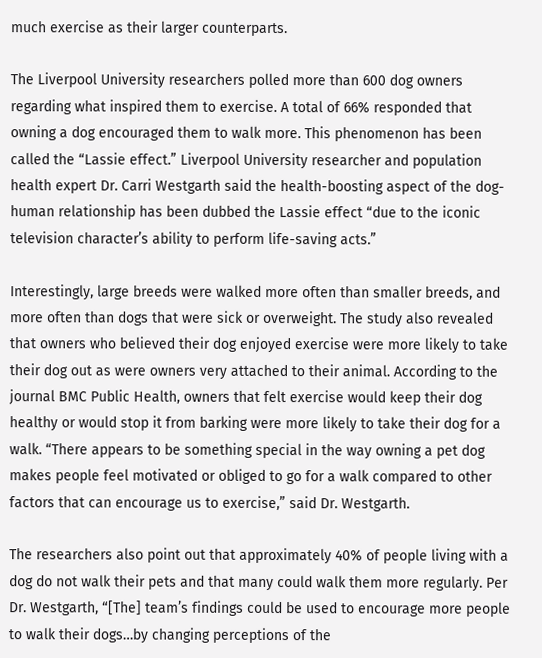much exercise as their larger counterparts.

The Liverpool University researchers polled more than 600 dog owners regarding what inspired them to exercise. A total of 66% responded that owning a dog encouraged them to walk more. This phenomenon has been called the “Lassie effect.” Liverpool University researcher and population health expert Dr. Carri Westgarth said the health-boosting aspect of the dog-human relationship has been dubbed the Lassie effect “due to the iconic television character’s ability to perform life-saving acts.”

Interestingly, large breeds were walked more often than smaller breeds, and more often than dogs that were sick or overweight. The study also revealed that owners who believed their dog enjoyed exercise were more likely to take their dog out as were owners very attached to their animal. According to the journal BMC Public Health, owners that felt exercise would keep their dog healthy or would stop it from barking were more likely to take their dog for a walk. “There appears to be something special in the way owning a pet dog makes people feel motivated or obliged to go for a walk compared to other factors that can encourage us to exercise,” said Dr. Westgarth.

The researchers also point out that approximately 40% of people living with a dog do not walk their pets and that many could walk them more regularly. Per Dr. Westgarth, “[The] team’s findings could be used to encourage more people to walk their dogs…by changing perceptions of the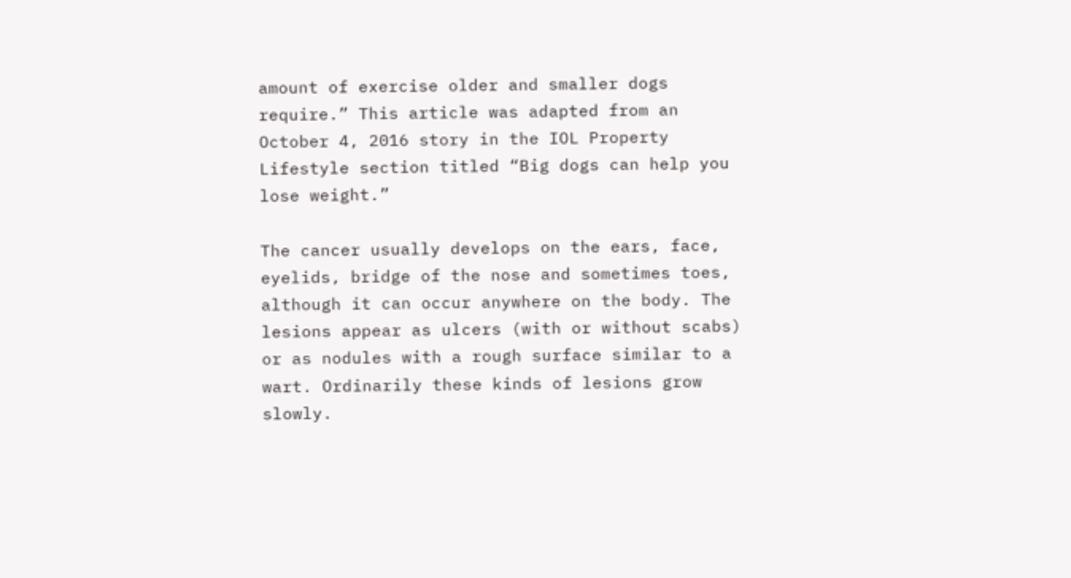amount of exercise older and smaller dogs require.” This article was adapted from an October 4, 2016 story in the IOL Property Lifestyle section titled “Big dogs can help you lose weight.”

The cancer usually develops on the ears, face, eyelids, bridge of the nose and sometimes toes, although it can occur anywhere on the body. The lesions appear as ulcers (with or without scabs) or as nodules with a rough surface similar to a wart. Ordinarily these kinds of lesions grow slowly.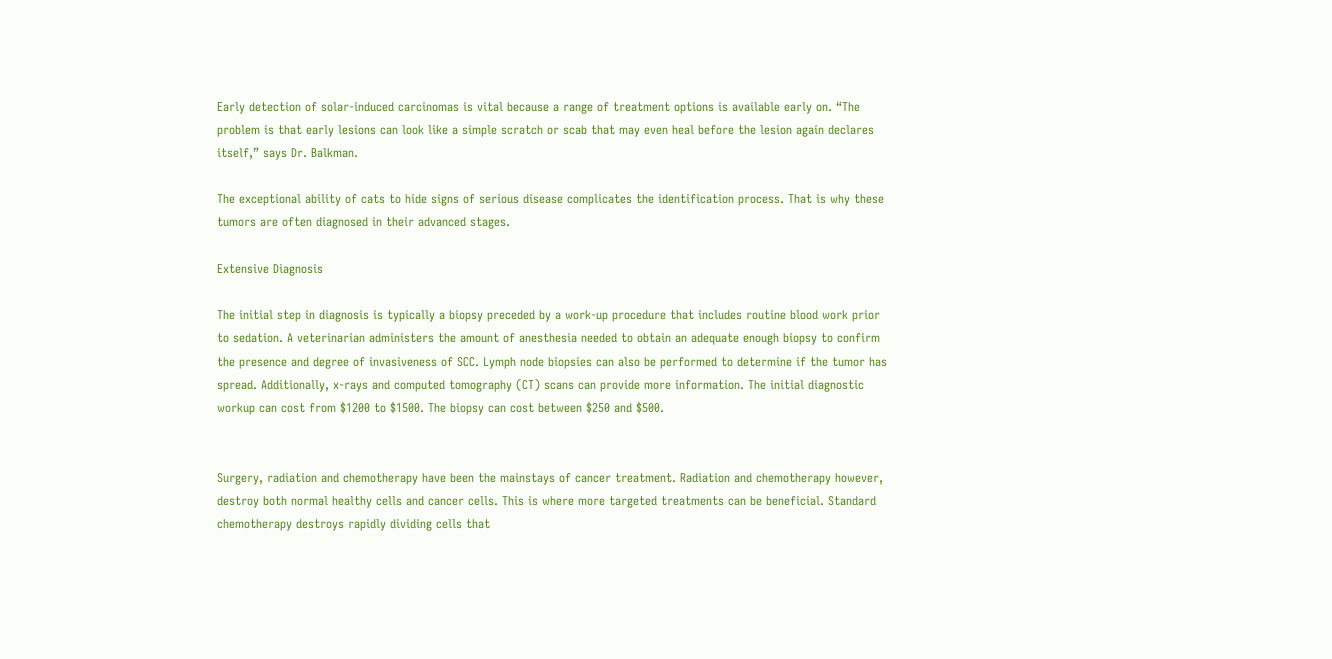Early detection of solar-induced carcinomas is vital because a range of treatment options is available early on. “The problem is that early lesions can look like a simple scratch or scab that may even heal before the lesion again declares itself,” says Dr. Balkman.

The exceptional ability of cats to hide signs of serious disease complicates the identification process. That is why these tumors are often diagnosed in their advanced stages.

Extensive Diagnosis

The initial step in diagnosis is typically a biopsy preceded by a work-up procedure that includes routine blood work prior to sedation. A veterinarian administers the amount of anesthesia needed to obtain an adequate enough biopsy to confirm the presence and degree of invasiveness of SCC. Lymph node biopsies can also be performed to determine if the tumor has spread. Additionally, x-rays and computed tomography (CT) scans can provide more information. The initial diagnostic workup can cost from $1200 to $1500. The biopsy can cost between $250 and $500.


Surgery, radiation and chemotherapy have been the mainstays of cancer treatment. Radiation and chemotherapy however, destroy both normal healthy cells and cancer cells. This is where more targeted treatments can be beneficial. Standard chemotherapy destroys rapidly dividing cells that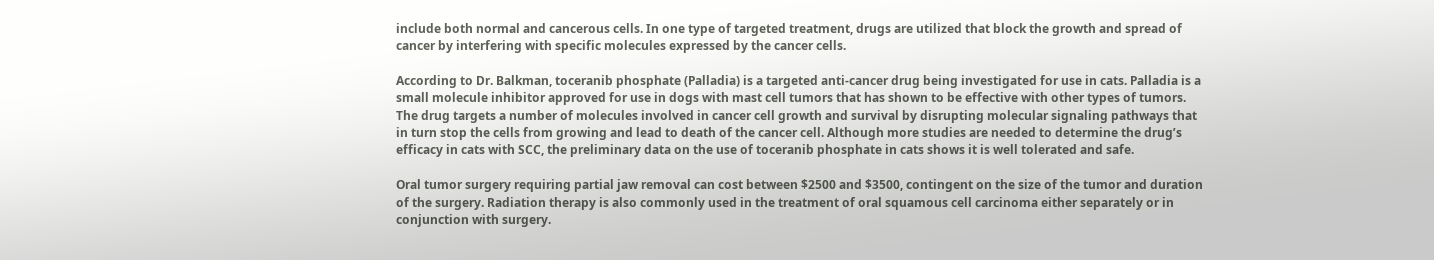include both normal and cancerous cells. In one type of targeted treatment, drugs are utilized that block the growth and spread of cancer by interfering with specific molecules expressed by the cancer cells.

According to Dr. Balkman, toceranib phosphate (Palladia) is a targeted anti-cancer drug being investigated for use in cats. Palladia is a small molecule inhibitor approved for use in dogs with mast cell tumors that has shown to be effective with other types of tumors. The drug targets a number of molecules involved in cancer cell growth and survival by disrupting molecular signaling pathways that in turn stop the cells from growing and lead to death of the cancer cell. Although more studies are needed to determine the drug’s efficacy in cats with SCC, the preliminary data on the use of toceranib phosphate in cats shows it is well tolerated and safe.

Oral tumor surgery requiring partial jaw removal can cost between $2500 and $3500, contingent on the size of the tumor and duration of the surgery. Radiation therapy is also commonly used in the treatment of oral squamous cell carcinoma either separately or in conjunction with surgery.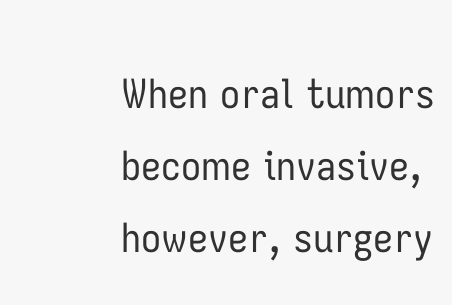When oral tumors become invasive, however, surgery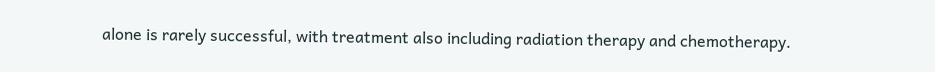alone is rarely successful, with treatment also including radiation therapy and chemotherapy.